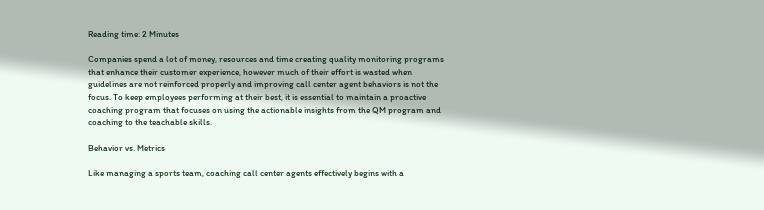Reading time: 2 Minutes

Companies spend a lot of money, resources and time creating quality monitoring programs that enhance their customer experience, however much of their effort is wasted when guidelines are not reinforced properly and improving call center agent behaviors is not the focus. To keep employees performing at their best, it is essential to maintain a proactive coaching program that focuses on using the actionable insights from the QM program and coaching to the teachable skills.

Behavior vs. Metrics

Like managing a sports team, coaching call center agents effectively begins with a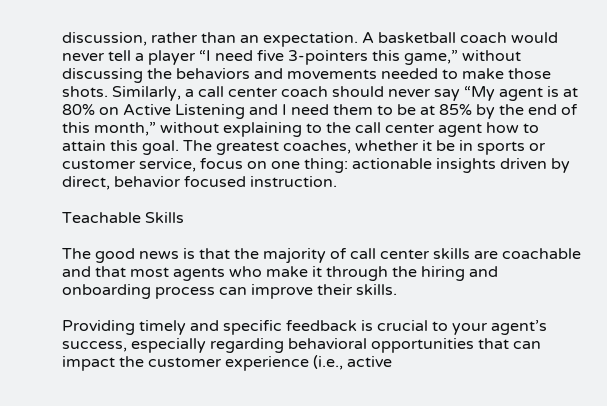discussion, rather than an expectation. A basketball coach would never tell a player “I need five 3-pointers this game,” without discussing the behaviors and movements needed to make those shots. Similarly, a call center coach should never say “My agent is at 80% on Active Listening and I need them to be at 85% by the end of this month,” without explaining to the call center agent how to attain this goal. The greatest coaches, whether it be in sports or customer service, focus on one thing: actionable insights driven by direct, behavior focused instruction.

Teachable Skills

The good news is that the majority of call center skills are coachable and that most agents who make it through the hiring and onboarding process can improve their skills.

Providing timely and specific feedback is crucial to your agent’s success, especially regarding behavioral opportunities that can impact the customer experience (i.e., active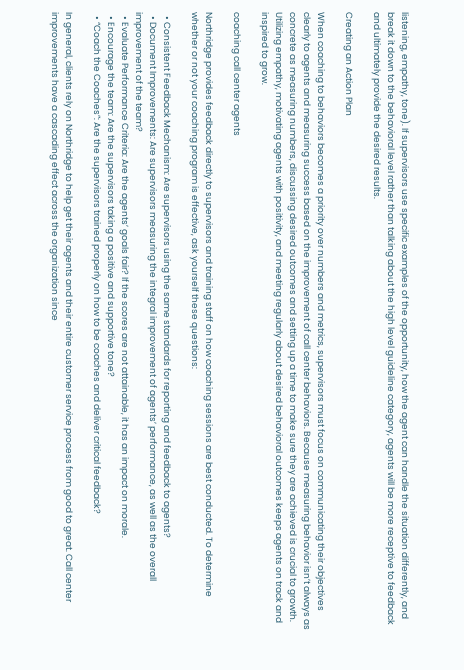listening, empathy, tone). If supervisors use specific examples of the opportunity, how the agent can handle the situation differently, and break it down to the behavioral level rather than talking about the high level guideline category, agents will be more receptive to feedback and ultimately provide the desired results.

Creating an Action Plan

When coaching to behaviors becomes a priority over numbers and metrics, supervisors must focus on communicating their objectives clearly to agents and measuring success based on the improvement of call center behaviors. Because measuring behavior isn’t always as concrete as measuring numbers, discussing desired outcomes and setting up a time to make sure they are achieved is crucial to growth. Utilizing empathy, motivating agents with positivity, and meeting regularly about desired behavioral outcomes keeps agents on track and inspired to grow.

coaching call center agents

Northridge provides feedback directly to supervisors and training staff on how coaching sessions are best conducted. To determine whether or not your coaching program is effective, ask yourself these questions:

  • Consistent Feedback Mechanism: Are supervisors using the same standards for reporting and feedback to agents?
  • Document Improvements: Are supervisors measuring the integral improvement of agents’ performance, as well as the overall improvement of the team?
  • Evaluate Performance Criteria: Are the agents’ goals fair? If the scores are not attainable, it has an impact on morale.
  • Encourage the team: Are the supervisors taking a positive and supportive tone?
  • “Coach the Coaches”: Are the supervisors trained properly on how to be coaches and deliver critical feedback?

In general, clients rely on Northridge to help get their agents and their entire customer service process from good to great. Call center improvements have a cascading effect across the organization since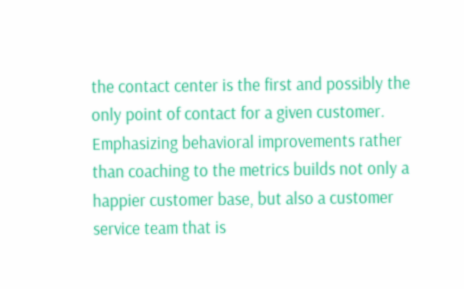the contact center is the first and possibly the only point of contact for a given customer. Emphasizing behavioral improvements rather than coaching to the metrics builds not only a happier customer base, but also a customer service team that is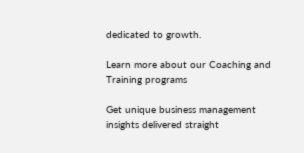dedicated to growth.

Learn more about our Coaching and Training programs

Get unique business management insights delivered straight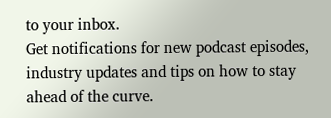to your inbox.
Get notifications for new podcast episodes, industry updates and tips on how to stay ahead of the curve.